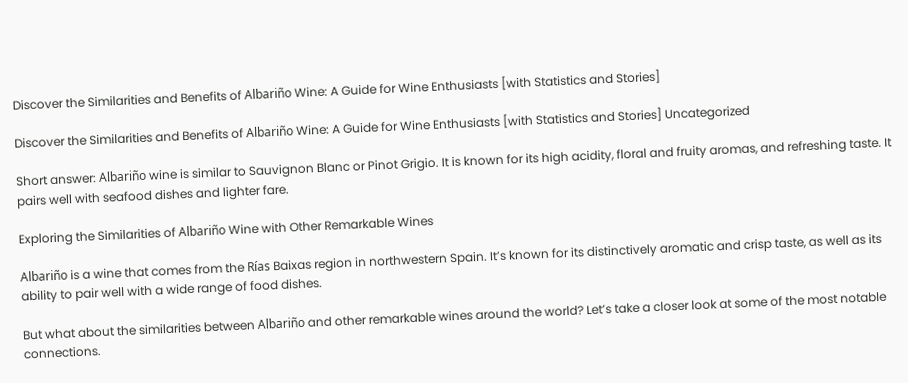Discover the Similarities and Benefits of Albariño Wine: A Guide for Wine Enthusiasts [with Statistics and Stories]

Discover the Similarities and Benefits of Albariño Wine: A Guide for Wine Enthusiasts [with Statistics and Stories] Uncategorized

Short answer: Albariño wine is similar to Sauvignon Blanc or Pinot Grigio. It is known for its high acidity, floral and fruity aromas, and refreshing taste. It pairs well with seafood dishes and lighter fare.

Exploring the Similarities of Albariño Wine with Other Remarkable Wines

Albariño is a wine that comes from the Rías Baixas region in northwestern Spain. It’s known for its distinctively aromatic and crisp taste, as well as its ability to pair well with a wide range of food dishes.

But what about the similarities between Albariño and other remarkable wines around the world? Let’s take a closer look at some of the most notable connections.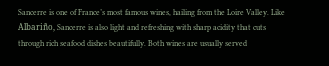Sancerre is one of France’s most famous wines, hailing from the Loire Valley. Like Albariño, Sancerre is also light and refreshing with sharp acidity that cuts through rich seafood dishes beautifully. Both wines are usually served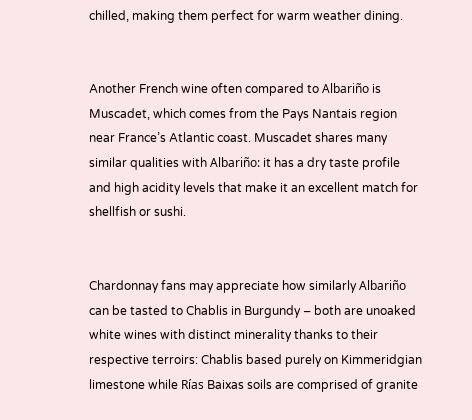chilled, making them perfect for warm weather dining.


Another French wine often compared to Albariño is Muscadet, which comes from the Pays Nantais region near France’s Atlantic coast. Muscadet shares many similar qualities with Albariño: it has a dry taste profile and high acidity levels that make it an excellent match for shellfish or sushi.


Chardonnay fans may appreciate how similarly Albariño can be tasted to Chablis in Burgundy – both are unoaked white wines with distinct minerality thanks to their respective terroirs: Chablis based purely on Kimmeridgian limestone while Rías Baixas soils are comprised of granite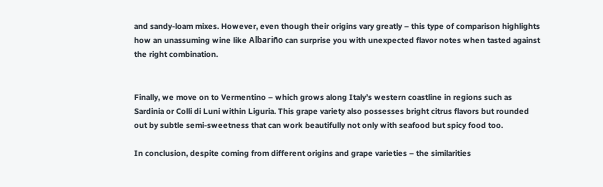and sandy-loam mixes. However, even though their origins vary greatly – this type of comparison highlights how an unassuming wine like Albariño can surprise you with unexpected flavor notes when tasted against the right combination.


Finally, we move on to Vermentino – which grows along Italy’s western coastline in regions such as Sardinia or Colli di Luni within Liguria. This grape variety also possesses bright citrus flavors but rounded out by subtle semi-sweetness that can work beautifully not only with seafood but spicy food too.

In conclusion, despite coming from different origins and grape varieties – the similarities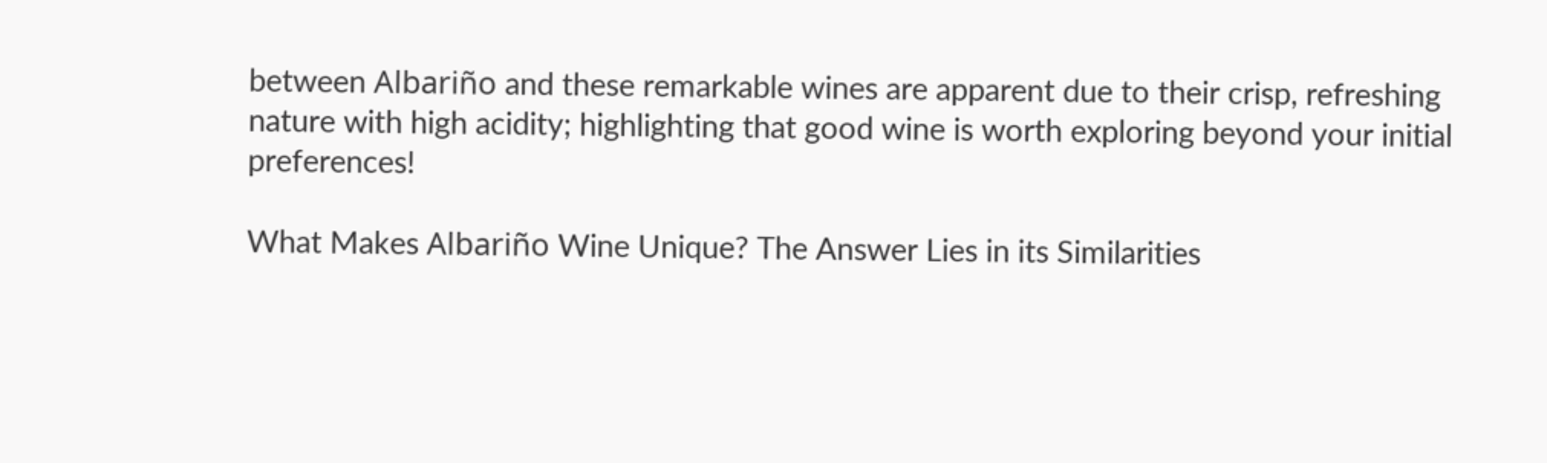between Albariño and these remarkable wines are apparent due to their crisp, refreshing nature with high acidity; highlighting that good wine is worth exploring beyond your initial preferences!

What Makes Albariño Wine Unique? The Answer Lies in its Similarities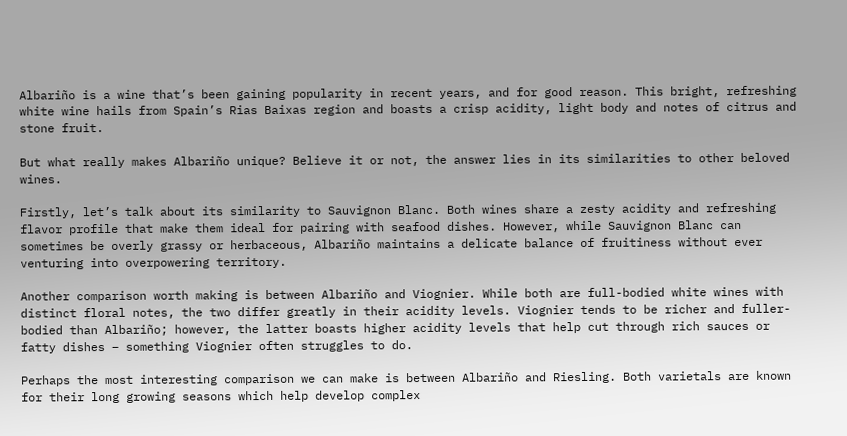Albariño is a wine that’s been gaining popularity in recent years, and for good reason. This bright, refreshing white wine hails from Spain’s Rias Baixas region and boasts a crisp acidity, light body and notes of citrus and stone fruit.

But what really makes Albariño unique? Believe it or not, the answer lies in its similarities to other beloved wines.

Firstly, let’s talk about its similarity to Sauvignon Blanc. Both wines share a zesty acidity and refreshing flavor profile that make them ideal for pairing with seafood dishes. However, while Sauvignon Blanc can sometimes be overly grassy or herbaceous, Albariño maintains a delicate balance of fruitiness without ever venturing into overpowering territory.

Another comparison worth making is between Albariño and Viognier. While both are full-bodied white wines with distinct floral notes, the two differ greatly in their acidity levels. Viognier tends to be richer and fuller-bodied than Albariño; however, the latter boasts higher acidity levels that help cut through rich sauces or fatty dishes – something Viognier often struggles to do.

Perhaps the most interesting comparison we can make is between Albariño and Riesling. Both varietals are known for their long growing seasons which help develop complex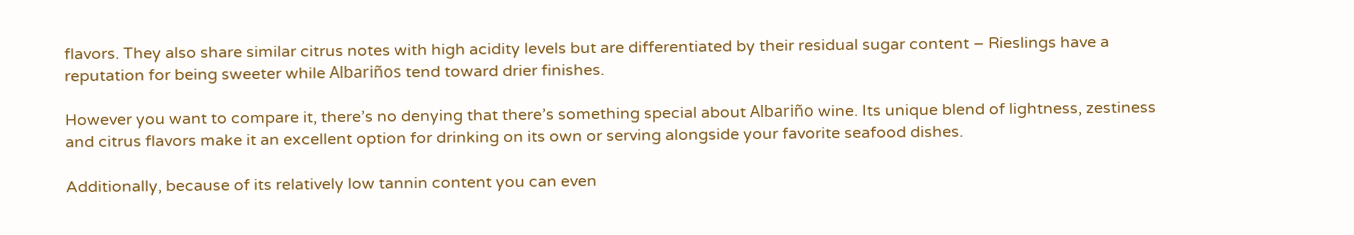flavors. They also share similar citrus notes with high acidity levels but are differentiated by their residual sugar content – Rieslings have a reputation for being sweeter while Albariños tend toward drier finishes.

However you want to compare it, there’s no denying that there’s something special about Albariño wine. Its unique blend of lightness, zestiness and citrus flavors make it an excellent option for drinking on its own or serving alongside your favorite seafood dishes.

Additionally, because of its relatively low tannin content you can even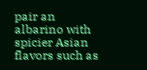pair an albarino with spicier Asian flavors such as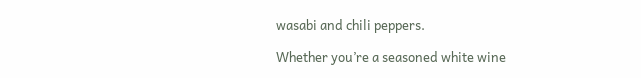wasabi and chili peppers.

Whether you’re a seasoned white wine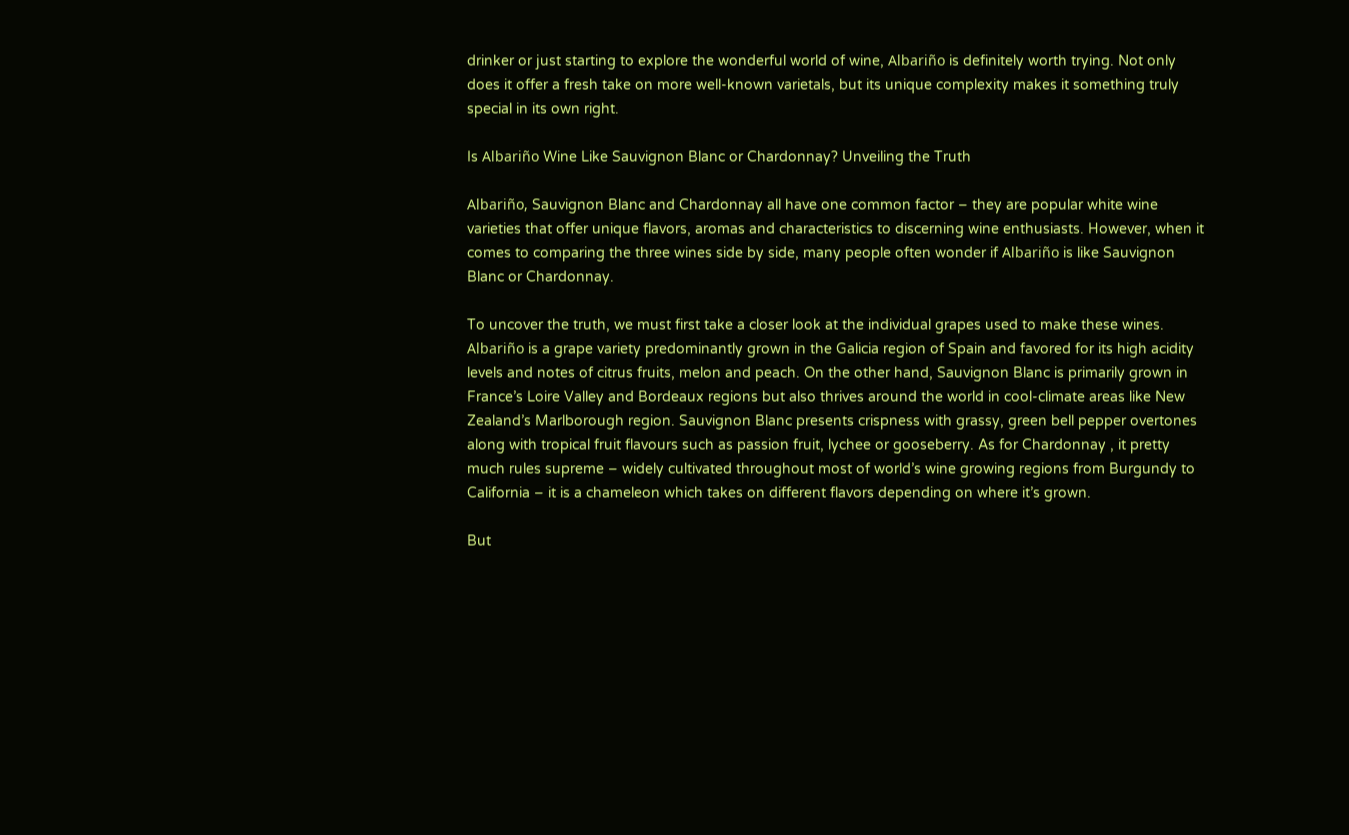drinker or just starting to explore the wonderful world of wine, Albariño is definitely worth trying. Not only does it offer a fresh take on more well-known varietals, but its unique complexity makes it something truly special in its own right.

Is Albariño Wine Like Sauvignon Blanc or Chardonnay? Unveiling the Truth

Albariño, Sauvignon Blanc and Chardonnay all have one common factor – they are popular white wine varieties that offer unique flavors, aromas and characteristics to discerning wine enthusiasts. However, when it comes to comparing the three wines side by side, many people often wonder if Albariño is like Sauvignon Blanc or Chardonnay.

To uncover the truth, we must first take a closer look at the individual grapes used to make these wines. Albariño is a grape variety predominantly grown in the Galicia region of Spain and favored for its high acidity levels and notes of citrus fruits, melon and peach. On the other hand, Sauvignon Blanc is primarily grown in France’s Loire Valley and Bordeaux regions but also thrives around the world in cool-climate areas like New Zealand’s Marlborough region. Sauvignon Blanc presents crispness with grassy, green bell pepper overtones along with tropical fruit flavours such as passion fruit, lychee or gooseberry. As for Chardonnay , it pretty much rules supreme – widely cultivated throughout most of world’s wine growing regions from Burgundy to California – it is a chameleon which takes on different flavors depending on where it’s grown.

But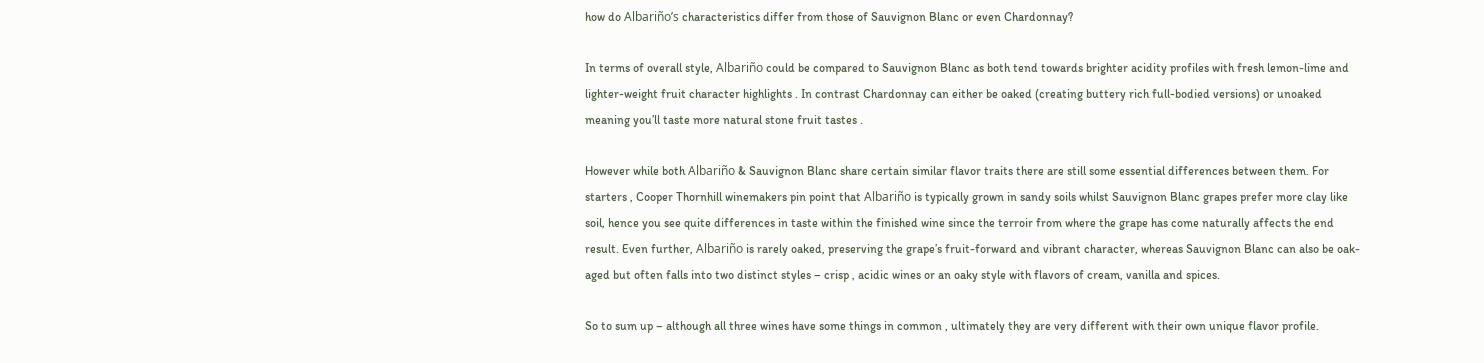how do Albariño’s characteristics differ from those of Sauvignon Blanc or even Chardonnay?

In terms of overall style, Albariño could be compared to Sauvignon Blanc as both tend towards brighter acidity profiles with fresh lemon-lime and lighter-weight fruit character highlights . In contrast Chardonnay can either be oaked (creating buttery rich full-bodied versions) or unoaked meaning you’ll taste more natural stone fruit tastes .

However while both Albariño & Sauvignon Blanc share certain similar flavor traits there are still some essential differences between them. For starters , Cooper Thornhill winemakers pin point that Albariño is typically grown in sandy soils whilst Sauvignon Blanc grapes prefer more clay like soil, hence you see quite differences in taste within the finished wine since the terroir from where the grape has come naturally affects the end result. Even further, Albariño is rarely oaked, preserving the grape’s fruit-forward and vibrant character, whereas Sauvignon Blanc can also be oak-aged but often falls into two distinct styles – crisp , acidic wines or an oaky style with flavors of cream, vanilla and spices.

So to sum up – although all three wines have some things in common , ultimately they are very different with their own unique flavor profile.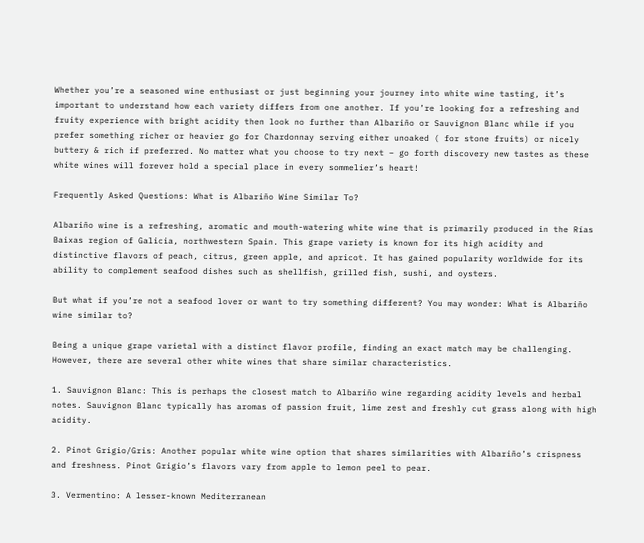Whether you’re a seasoned wine enthusiast or just beginning your journey into white wine tasting, it’s important to understand how each variety differs from one another. If you’re looking for a refreshing and fruity experience with bright acidity then look no further than Albariño or Sauvignon Blanc while if you prefer something richer or heavier go for Chardonnay serving either unoaked ( for stone fruits) or nicely buttery & rich if preferred. No matter what you choose to try next – go forth discovery new tastes as these white wines will forever hold a special place in every sommelier’s heart!

Frequently Asked Questions: What is Albariño Wine Similar To?

Albariño wine is a refreshing, aromatic and mouth-watering white wine that is primarily produced in the Rías Baixas region of Galicia, northwestern Spain. This grape variety is known for its high acidity and distinctive flavors of peach, citrus, green apple, and apricot. It has gained popularity worldwide for its ability to complement seafood dishes such as shellfish, grilled fish, sushi, and oysters.

But what if you’re not a seafood lover or want to try something different? You may wonder: What is Albariño wine similar to?

Being a unique grape varietal with a distinct flavor profile, finding an exact match may be challenging. However, there are several other white wines that share similar characteristics.

1. Sauvignon Blanc: This is perhaps the closest match to Albariño wine regarding acidity levels and herbal notes. Sauvignon Blanc typically has aromas of passion fruit, lime zest and freshly cut grass along with high acidity.

2. Pinot Grigio/Gris: Another popular white wine option that shares similarities with Albariño’s crispness and freshness. Pinot Grigio’s flavors vary from apple to lemon peel to pear.

3. Vermentino: A lesser-known Mediterranean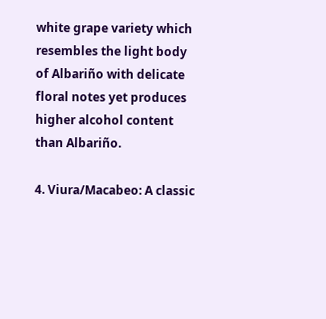white grape variety which resembles the light body of Albariño with delicate floral notes yet produces higher alcohol content than Albariño.

4. Viura/Macabeo: A classic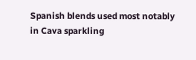Spanish blends used most notably in Cava sparkling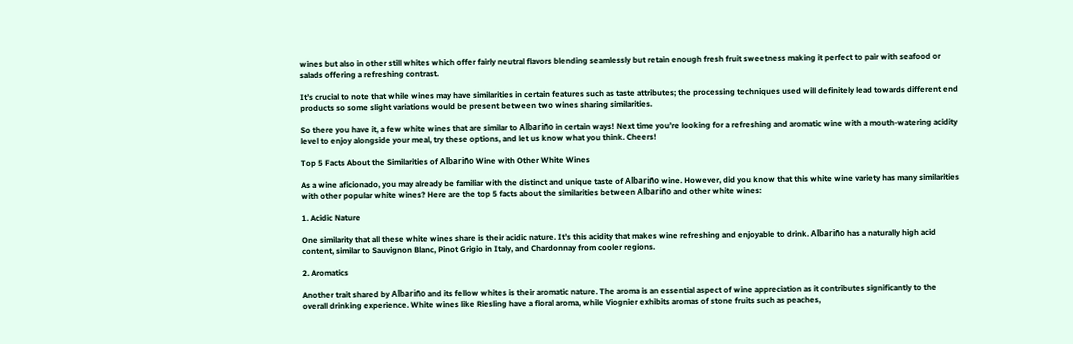wines but also in other still whites which offer fairly neutral flavors blending seamlessly but retain enough fresh fruit sweetness making it perfect to pair with seafood or salads offering a refreshing contrast.

It’s crucial to note that while wines may have similarities in certain features such as taste attributes; the processing techniques used will definitely lead towards different end products so some slight variations would be present between two wines sharing similarities.

So there you have it, a few white wines that are similar to Albariño in certain ways! Next time you’re looking for a refreshing and aromatic wine with a mouth-watering acidity level to enjoy alongside your meal, try these options, and let us know what you think. Cheers!

Top 5 Facts About the Similarities of Albariño Wine with Other White Wines

As a wine aficionado, you may already be familiar with the distinct and unique taste of Albariño wine. However, did you know that this white wine variety has many similarities with other popular white wines? Here are the top 5 facts about the similarities between Albariño and other white wines:

1. Acidic Nature

One similarity that all these white wines share is their acidic nature. It’s this acidity that makes wine refreshing and enjoyable to drink. Albariño has a naturally high acid content, similar to Sauvignon Blanc, Pinot Grigio in Italy, and Chardonnay from cooler regions.

2. Aromatics

Another trait shared by Albariño and its fellow whites is their aromatic nature. The aroma is an essential aspect of wine appreciation as it contributes significantly to the overall drinking experience. White wines like Riesling have a floral aroma, while Viognier exhibits aromas of stone fruits such as peaches,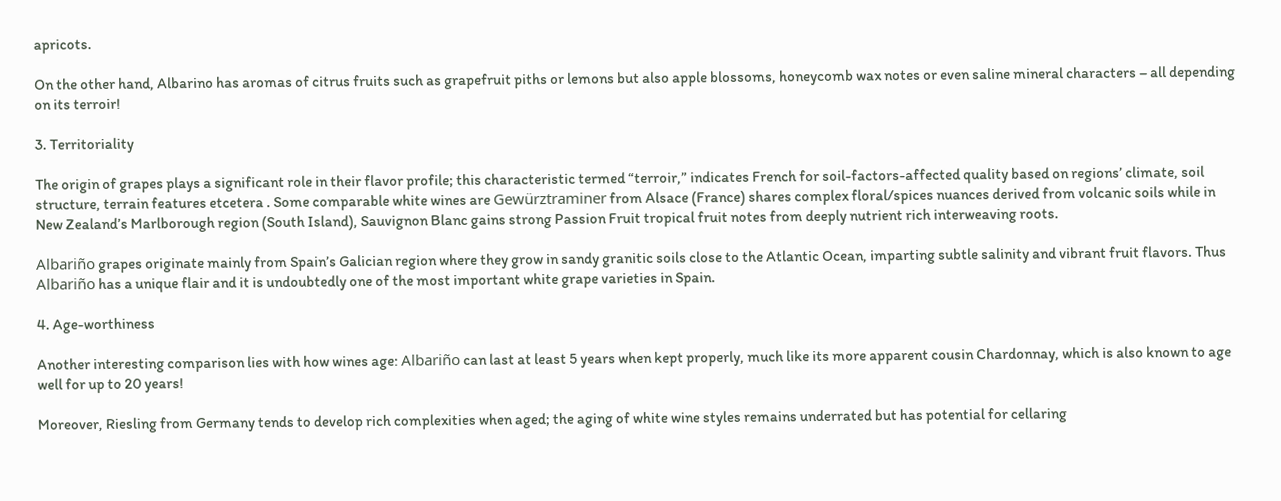apricots.

On the other hand, Albarino has aromas of citrus fruits such as grapefruit piths or lemons but also apple blossoms, honeycomb wax notes or even saline mineral characters – all depending on its terroir!

3. Territoriality

The origin of grapes plays a significant role in their flavor profile; this characteristic termed “terroir,” indicates French for soil-factors-affected quality based on regions’ climate, soil structure, terrain features etcetera . Some comparable white wines are Gewürztraminer from Alsace (France) shares complex floral/spices nuances derived from volcanic soils while in New Zealand’s Marlborough region (South Island), Sauvignon Blanc gains strong Passion Fruit tropical fruit notes from deeply nutrient rich interweaving roots.

Albariño grapes originate mainly from Spain’s Galician region where they grow in sandy granitic soils close to the Atlantic Ocean, imparting subtle salinity and vibrant fruit flavors. Thus Albariño has a unique flair and it is undoubtedly one of the most important white grape varieties in Spain.

4. Age-worthiness

Another interesting comparison lies with how wines age: Albariño can last at least 5 years when kept properly, much like its more apparent cousin Chardonnay, which is also known to age well for up to 20 years!

Moreover, Riesling from Germany tends to develop rich complexities when aged; the aging of white wine styles remains underrated but has potential for cellaring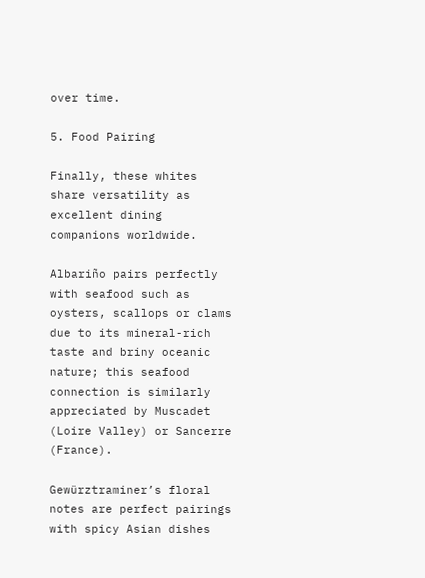over time.

5. Food Pairing

Finally, these whites share versatility as excellent dining companions worldwide.

Albariño pairs perfectly with seafood such as oysters, scallops or clams due to its mineral-rich taste and briny oceanic nature; this seafood connection is similarly appreciated by Muscadet (Loire Valley) or Sancerre (France).

Gewürztraminer’s floral notes are perfect pairings with spicy Asian dishes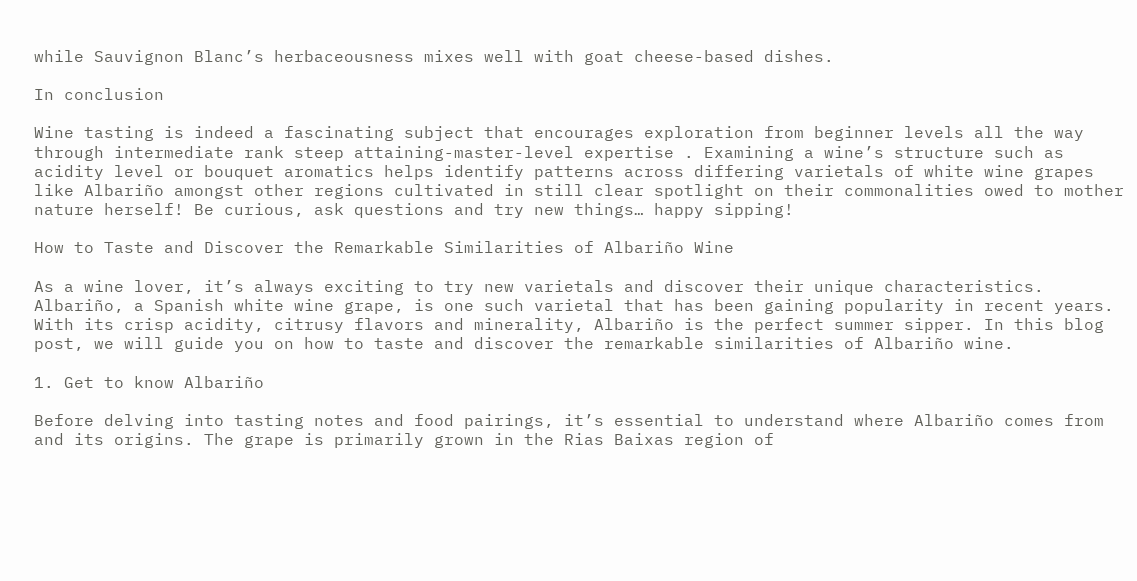while Sauvignon Blanc’s herbaceousness mixes well with goat cheese-based dishes.

In conclusion

Wine tasting is indeed a fascinating subject that encourages exploration from beginner levels all the way through intermediate rank steep attaining-master-level expertise . Examining a wine’s structure such as acidity level or bouquet aromatics helps identify patterns across differing varietals of white wine grapes like Albariño amongst other regions cultivated in still clear spotlight on their commonalities owed to mother nature herself! Be curious, ask questions and try new things… happy sipping!

How to Taste and Discover the Remarkable Similarities of Albariño Wine

As a wine lover, it’s always exciting to try new varietals and discover their unique characteristics. Albariño, a Spanish white wine grape, is one such varietal that has been gaining popularity in recent years. With its crisp acidity, citrusy flavors and minerality, Albariño is the perfect summer sipper. In this blog post, we will guide you on how to taste and discover the remarkable similarities of Albariño wine.

1. Get to know Albariño

Before delving into tasting notes and food pairings, it’s essential to understand where Albariño comes from and its origins. The grape is primarily grown in the Rias Baixas region of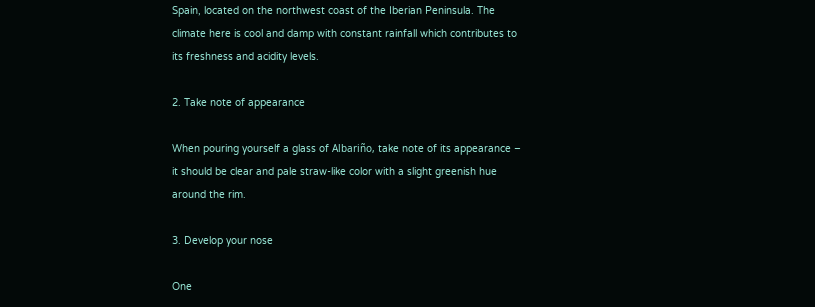Spain, located on the northwest coast of the Iberian Peninsula. The climate here is cool and damp with constant rainfall which contributes to its freshness and acidity levels.

2. Take note of appearance

When pouring yourself a glass of Albariño, take note of its appearance – it should be clear and pale straw-like color with a slight greenish hue around the rim.

3. Develop your nose

One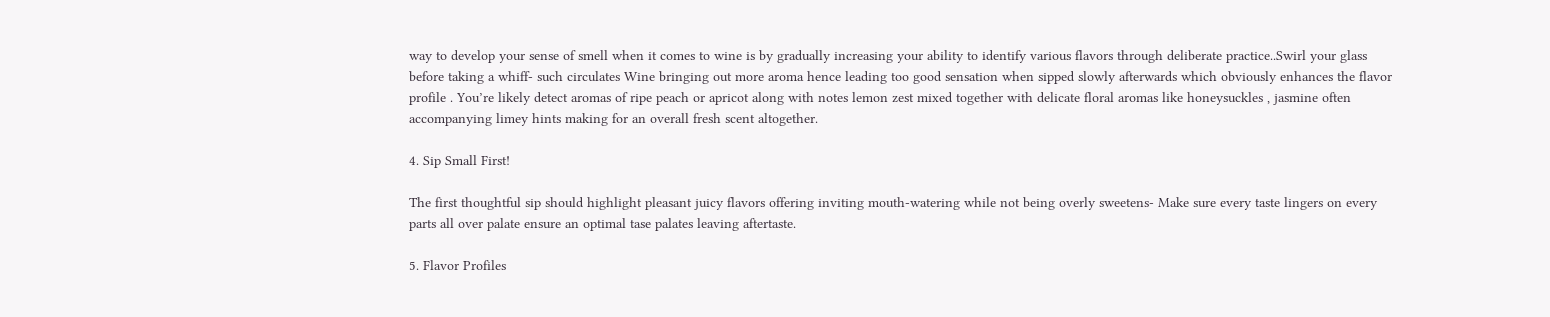way to develop your sense of smell when it comes to wine is by gradually increasing your ability to identify various flavors through deliberate practice..Swirl your glass before taking a whiff- such circulates Wine bringing out more aroma hence leading too good sensation when sipped slowly afterwards which obviously enhances the flavor profile . You’re likely detect aromas of ripe peach or apricot along with notes lemon zest mixed together with delicate floral aromas like honeysuckles , jasmine often accompanying limey hints making for an overall fresh scent altogether.

4. Sip Small First!

The first thoughtful sip should highlight pleasant juicy flavors offering inviting mouth-watering while not being overly sweetens- Make sure every taste lingers on every parts all over palate ensure an optimal tase palates leaving aftertaste.

5. Flavor Profiles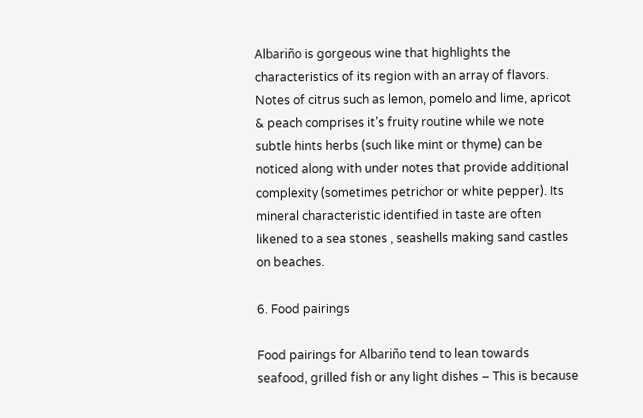Albariño is gorgeous wine that highlights the characteristics of its region with an array of flavors. Notes of citrus such as lemon, pomelo and lime, apricot & peach comprises it’s fruity routine while we note subtle hints herbs (such like mint or thyme) can be noticed along with under notes that provide additional complexity (sometimes petrichor or white pepper). Its mineral characteristic identified in taste are often likened to a sea stones , seashells making sand castles on beaches.

6. Food pairings

Food pairings for Albariño tend to lean towards seafood, grilled fish or any light dishes – This is because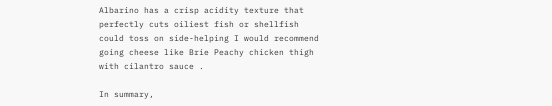Albarino has a crisp acidity texture that perfectly cuts oiliest fish or shellfish could toss on side-helping I would recommend going cheese like Brie Peachy chicken thigh with cilantro sauce .

In summary,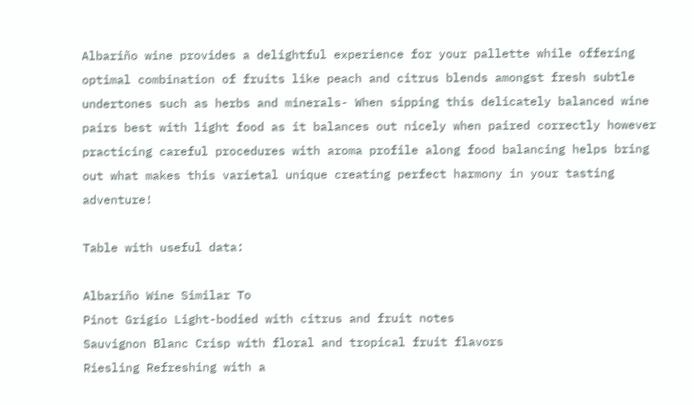Albariño wine provides a delightful experience for your pallette while offering optimal combination of fruits like peach and citrus blends amongst fresh subtle undertones such as herbs and minerals- When sipping this delicately balanced wine pairs best with light food as it balances out nicely when paired correctly however practicing careful procedures with aroma profile along food balancing helps bring out what makes this varietal unique creating perfect harmony in your tasting adventure!

Table with useful data:

Albariño Wine Similar To
Pinot Grigio Light-bodied with citrus and fruit notes
Sauvignon Blanc Crisp with floral and tropical fruit flavors
Riesling Refreshing with a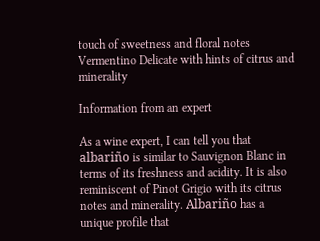touch of sweetness and floral notes
Vermentino Delicate with hints of citrus and minerality

Information from an expert

As a wine expert, I can tell you that albariño is similar to Sauvignon Blanc in terms of its freshness and acidity. It is also reminiscent of Pinot Grigio with its citrus notes and minerality. Albariño has a unique profile that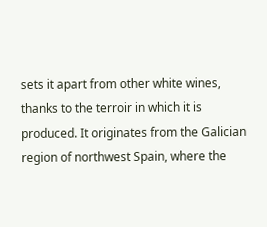sets it apart from other white wines, thanks to the terroir in which it is produced. It originates from the Galician region of northwest Spain, where the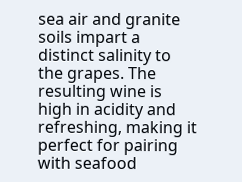sea air and granite soils impart a distinct salinity to the grapes. The resulting wine is high in acidity and refreshing, making it perfect for pairing with seafood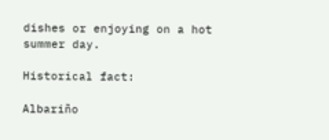dishes or enjoying on a hot summer day.

Historical fact:

Albariño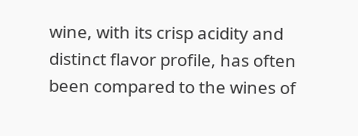wine, with its crisp acidity and distinct flavor profile, has often been compared to the wines of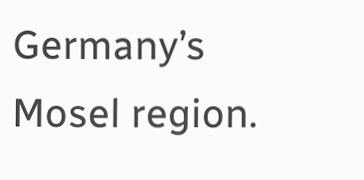Germany’s Mosel region.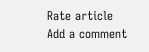Rate article
Add a comment